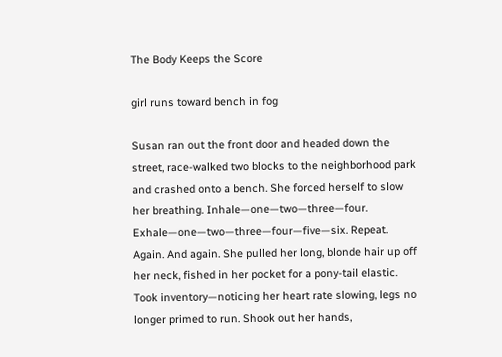The Body Keeps the Score

girl runs toward bench in fog

Susan ran out the front door and headed down the street, race-walked two blocks to the neighborhood park and crashed onto a bench. She forced herself to slow her breathing. Inhale—one—two—three—four. Exhale—one—two—three—four—five—six. Repeat. Again. And again. She pulled her long, blonde hair up off her neck, fished in her pocket for a pony-tail elastic. Took inventory—noticing her heart rate slowing, legs no longer primed to run. Shook out her hands,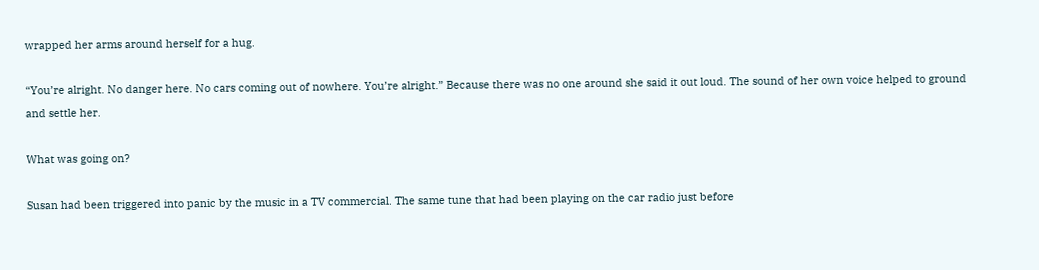wrapped her arms around herself for a hug.

“You’re alright. No danger here. No cars coming out of nowhere. You’re alright.” Because there was no one around she said it out loud. The sound of her own voice helped to ground and settle her.

What was going on?

Susan had been triggered into panic by the music in a TV commercial. The same tune that had been playing on the car radio just before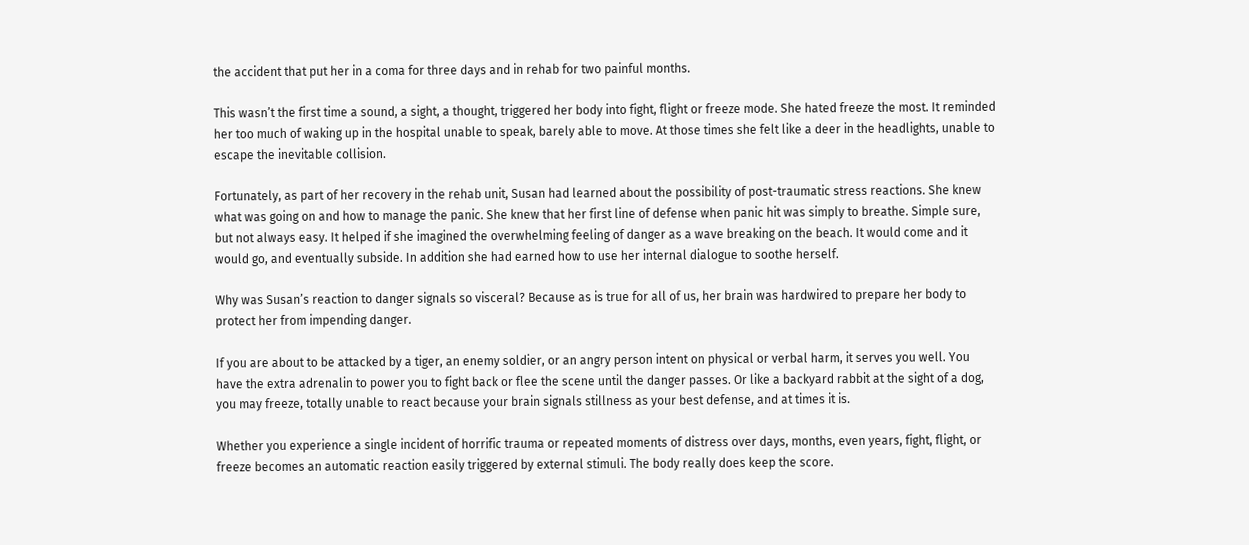the accident that put her in a coma for three days and in rehab for two painful months.

This wasn’t the first time a sound, a sight, a thought, triggered her body into fight, flight or freeze mode. She hated freeze the most. It reminded her too much of waking up in the hospital unable to speak, barely able to move. At those times she felt like a deer in the headlights, unable to escape the inevitable collision.

Fortunately, as part of her recovery in the rehab unit, Susan had learned about the possibility of post-traumatic stress reactions. She knew what was going on and how to manage the panic. She knew that her first line of defense when panic hit was simply to breathe. Simple sure, but not always easy. It helped if she imagined the overwhelming feeling of danger as a wave breaking on the beach. It would come and it would go, and eventually subside. In addition she had earned how to use her internal dialogue to soothe herself.

Why was Susan’s reaction to danger signals so visceral? Because as is true for all of us, her brain was hardwired to prepare her body to protect her from impending danger.

If you are about to be attacked by a tiger, an enemy soldier, or an angry person intent on physical or verbal harm, it serves you well. You have the extra adrenalin to power you to fight back or flee the scene until the danger passes. Or like a backyard rabbit at the sight of a dog, you may freeze, totally unable to react because your brain signals stillness as your best defense, and at times it is.

Whether you experience a single incident of horrific trauma or repeated moments of distress over days, months, even years, fight, flight, or freeze becomes an automatic reaction easily triggered by external stimuli. The body really does keep the score.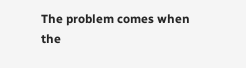The problem comes when the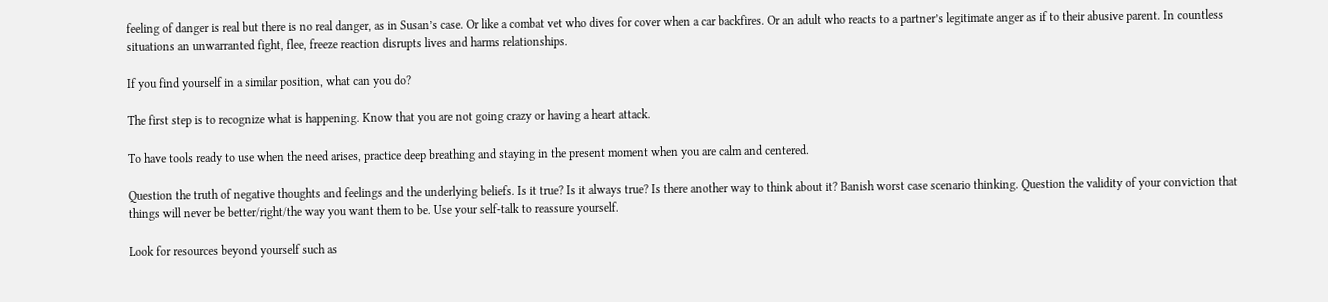feeling of danger is real but there is no real danger, as in Susan’s case. Or like a combat vet who dives for cover when a car backfires. Or an adult who reacts to a partner’s legitimate anger as if to their abusive parent. In countless situations an unwarranted fight, flee, freeze reaction disrupts lives and harms relationships.

If you find yourself in a similar position, what can you do?

The first step is to recognize what is happening. Know that you are not going crazy or having a heart attack.

To have tools ready to use when the need arises, practice deep breathing and staying in the present moment when you are calm and centered.

Question the truth of negative thoughts and feelings and the underlying beliefs. Is it true? Is it always true? Is there another way to think about it? Banish worst case scenario thinking. Question the validity of your conviction that things will never be better/right/the way you want them to be. Use your self-talk to reassure yourself.

Look for resources beyond yourself such as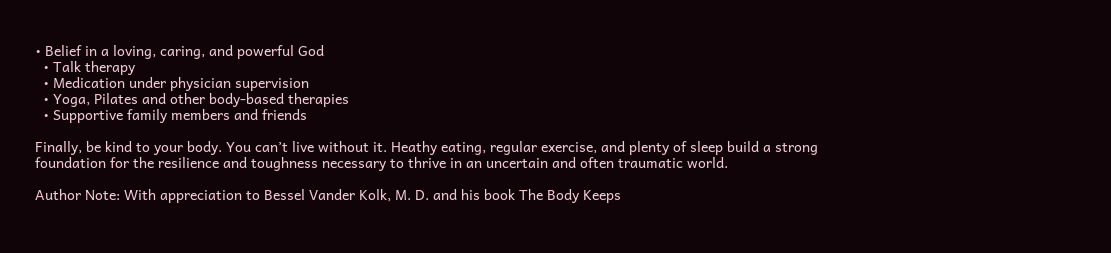• Belief in a loving, caring, and powerful God
  • Talk therapy
  • Medication under physician supervision
  • Yoga, Pilates and other body-based therapies
  • Supportive family members and friends

Finally, be kind to your body. You can’t live without it. Heathy eating, regular exercise, and plenty of sleep build a strong foundation for the resilience and toughness necessary to thrive in an uncertain and often traumatic world.

Author Note: With appreciation to Bessel Vander Kolk, M. D. and his book The Body Keeps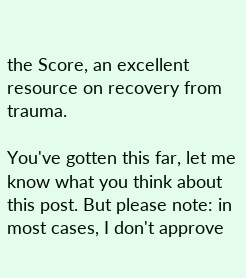the Score, an excellent resource on recovery from trauma.

You've gotten this far, let me know what you think about this post. But please note: in most cases, I don't approve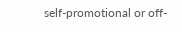self-promotional or off-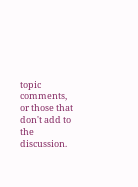topic comments, or those that don't add to the discussion.